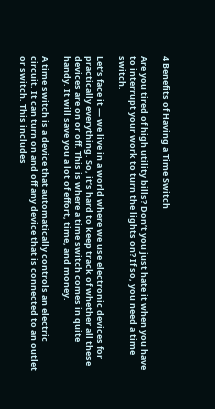4 Benefits of Having a Time Switch

Are you tired of high utility bills? Don’t you just hate it when you have to interrupt your work to turn the lights on? If so, you need a time switch.

Let’s face it — we live in a world where we use electronic devices for practically everything. So, it’s hard to keep track of whether all these devices are on or off. This is where a time switch comes in quite handy. It will save you a lot of effort, time, and money.

A time switch is a device that automatically controls an electric circuit. It can turn on and off any device that is connected to an outlet or switch. This includes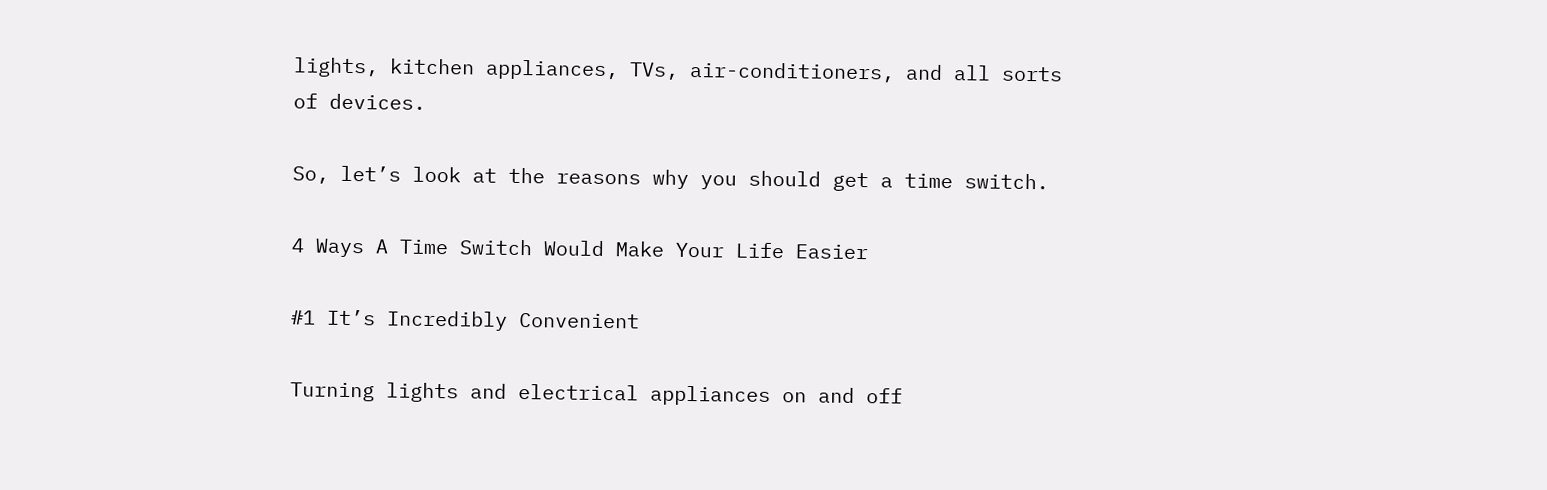lights, kitchen appliances, TVs, air-conditioners, and all sorts of devices.

So, let’s look at the reasons why you should get a time switch.

4 Ways A Time Switch Would Make Your Life Easier

#1 It’s Incredibly Convenient

Turning lights and electrical appliances on and off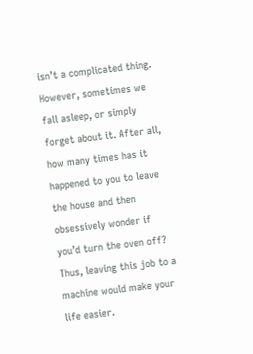isn’t a complicated thing. However, sometimes we fall asleep, or simply forget about it. After all, how many times has it happened to you to leave the house and then obsessively wonder if you’d turn the oven off? Thus, leaving this job to a machine would make your life easier.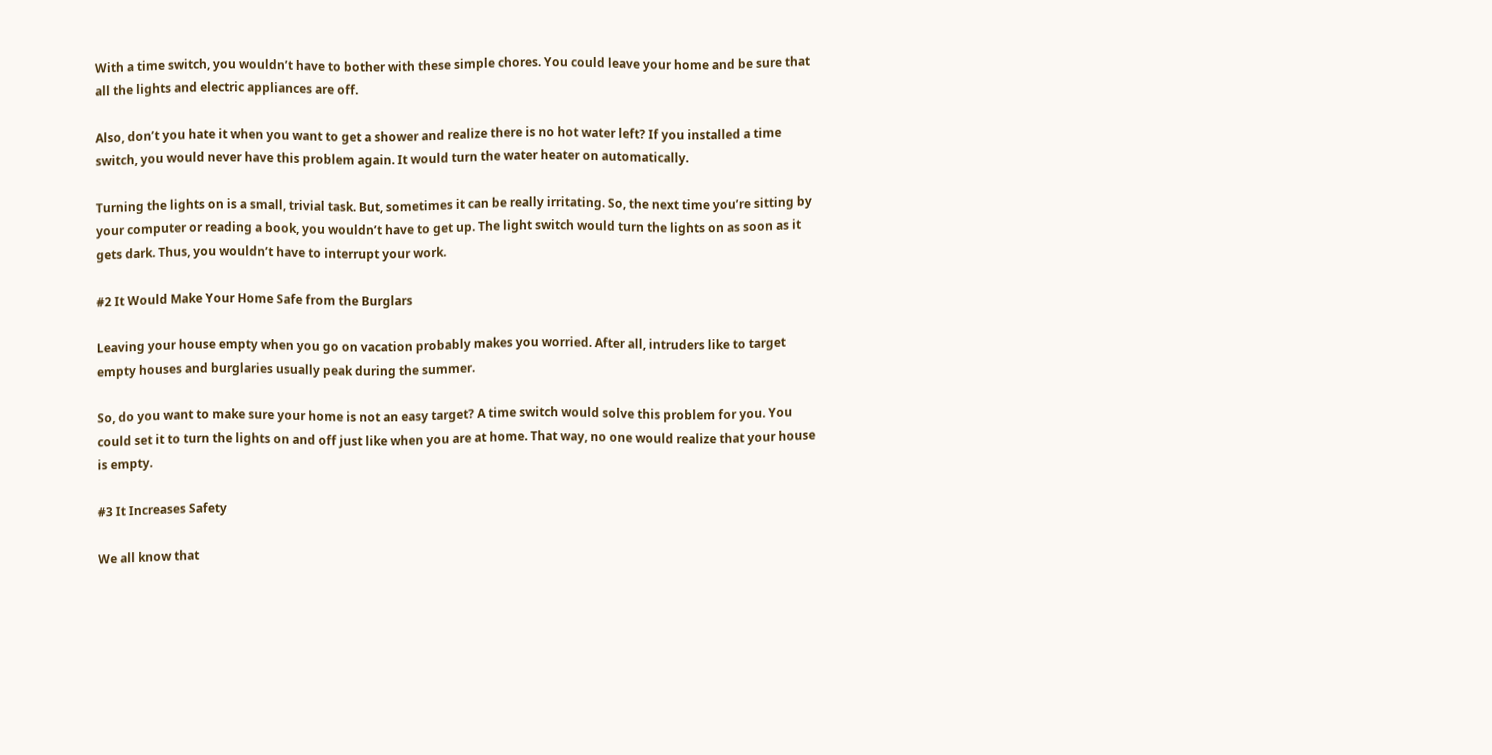With a time switch, you wouldn’t have to bother with these simple chores. You could leave your home and be sure that all the lights and electric appliances are off.

Also, don’t you hate it when you want to get a shower and realize there is no hot water left? If you installed a time switch, you would never have this problem again. It would turn the water heater on automatically.

Turning the lights on is a small, trivial task. But, sometimes it can be really irritating. So, the next time you’re sitting by your computer or reading a book, you wouldn’t have to get up. The light switch would turn the lights on as soon as it gets dark. Thus, you wouldn’t have to interrupt your work.

#2 It Would Make Your Home Safe from the Burglars

Leaving your house empty when you go on vacation probably makes you worried. After all, intruders like to target empty houses and burglaries usually peak during the summer.

So, do you want to make sure your home is not an easy target? A time switch would solve this problem for you. You could set it to turn the lights on and off just like when you are at home. That way, no one would realize that your house is empty.

#3 It Increases Safety

We all know that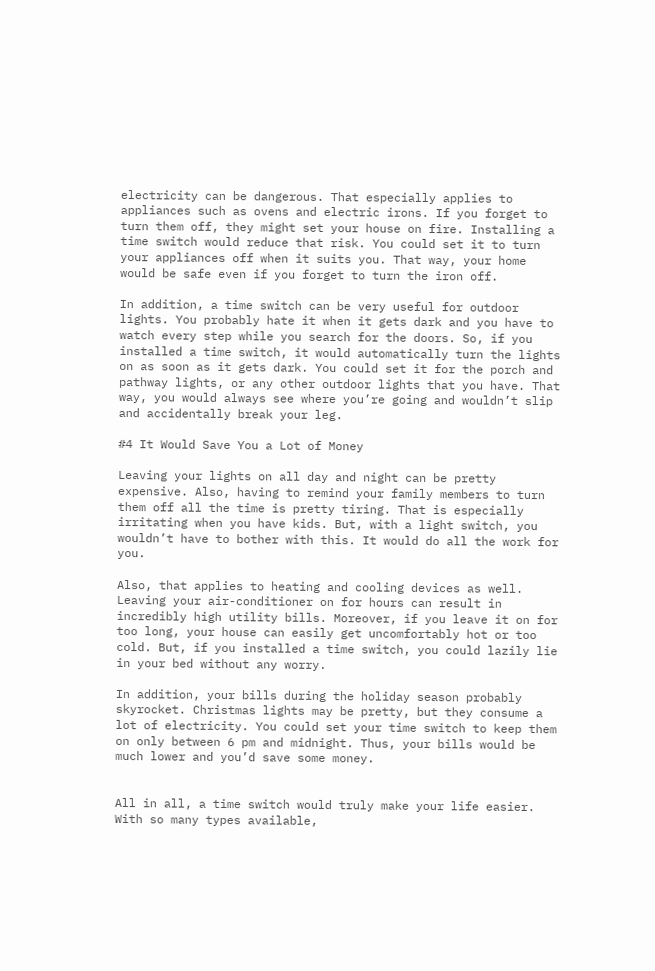electricity can be dangerous. That especially applies to appliances such as ovens and electric irons. If you forget to turn them off, they might set your house on fire. Installing a time switch would reduce that risk. You could set it to turn your appliances off when it suits you. That way, your home would be safe even if you forget to turn the iron off.

In addition, a time switch can be very useful for outdoor lights. You probably hate it when it gets dark and you have to watch every step while you search for the doors. So, if you installed a time switch, it would automatically turn the lights on as soon as it gets dark. You could set it for the porch and pathway lights, or any other outdoor lights that you have. That way, you would always see where you’re going and wouldn’t slip and accidentally break your leg.

#4 It Would Save You a Lot of Money

Leaving your lights on all day and night can be pretty expensive. Also, having to remind your family members to turn them off all the time is pretty tiring. That is especially irritating when you have kids. But, with a light switch, you wouldn’t have to bother with this. It would do all the work for you.

Also, that applies to heating and cooling devices as well. Leaving your air-conditioner on for hours can result in incredibly high utility bills. Moreover, if you leave it on for too long, your house can easily get uncomfortably hot or too cold. But, if you installed a time switch, you could lazily lie in your bed without any worry.

In addition, your bills during the holiday season probably skyrocket. Christmas lights may be pretty, but they consume a lot of electricity. You could set your time switch to keep them on only between 6 pm and midnight. Thus, your bills would be much lower and you’d save some money.


All in all, a time switch would truly make your life easier. With so many types available,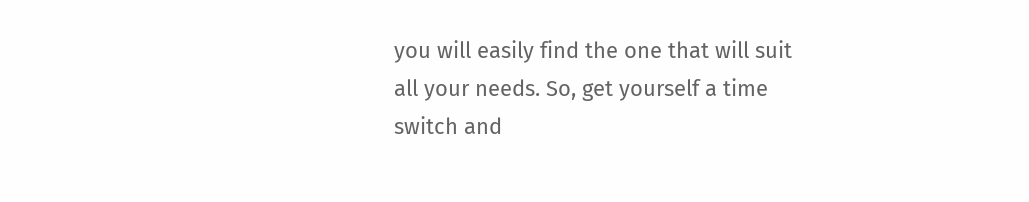you will easily find the one that will suit all your needs. So, get yourself a time switch and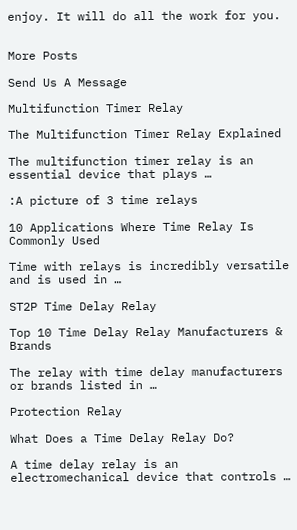enjoy. It will do all the work for you.


More Posts

Send Us A Message

Multifunction Timer Relay

The Multifunction Timer Relay Explained

The multifunction timer relay is an essential device that plays …

:A picture of 3 time relays

10 Applications Where Time Relay Is Commonly Used

Time with relays is incredibly versatile and is used in …

ST2P Time Delay Relay

Top 10 Time Delay Relay Manufacturers & Brands

The relay with time delay manufacturers or brands listed in …

Protection Relay

What Does a Time Delay Relay Do?

A time delay relay is an electromechanical device that controls …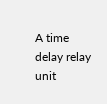A time delay relay unit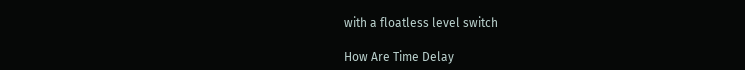with a floatless level switch

How Are Time Delay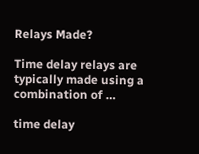Relays Made?

Time delay relays are typically made using a combination of …

time delay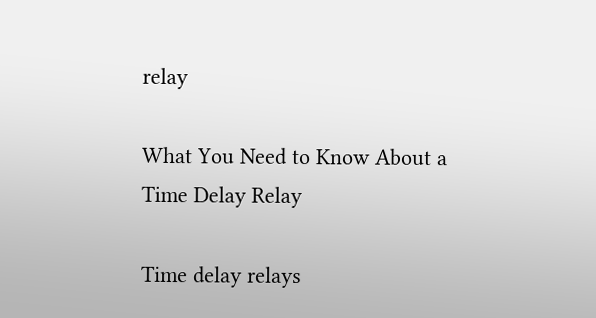relay

What You Need to Know About a Time Delay Relay

Time delay relays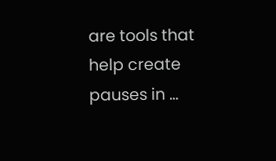are tools that help create pauses in …